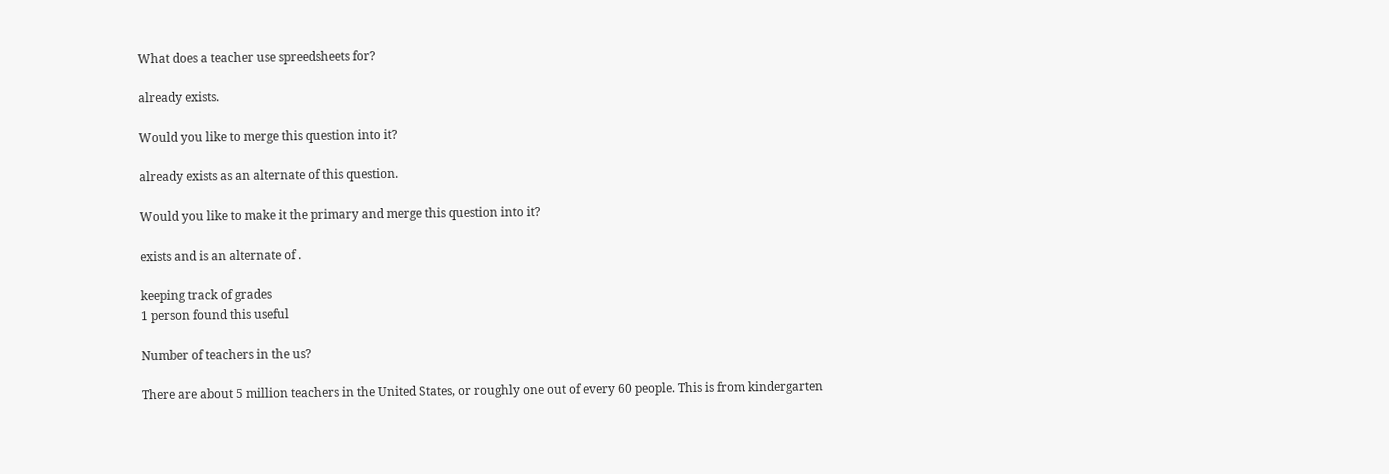What does a teacher use spreedsheets for?

already exists.

Would you like to merge this question into it?

already exists as an alternate of this question.

Would you like to make it the primary and merge this question into it?

exists and is an alternate of .

keeping track of grades
1 person found this useful

Number of teachers in the us?

There are about 5 million teachers in the United States, or roughly one out of every 60 people. This is from kindergarten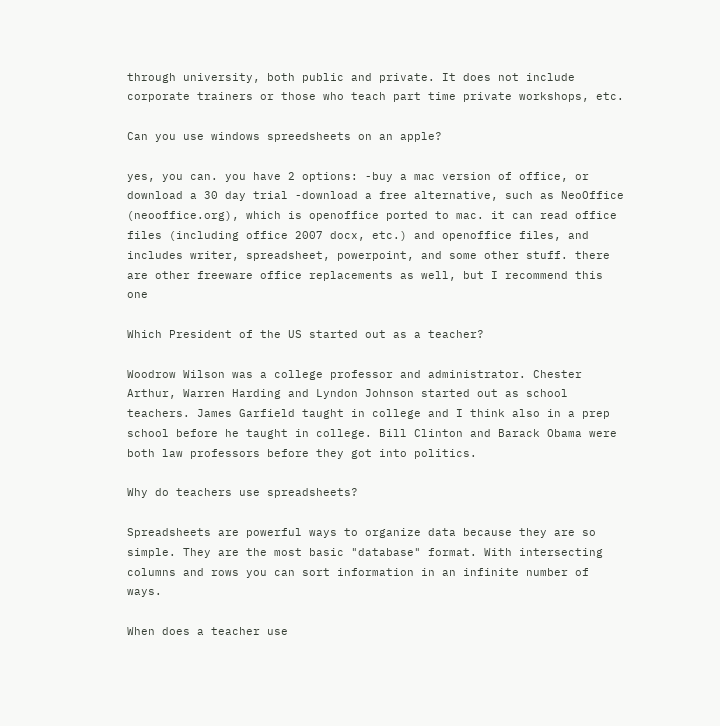through university, both public and private. It does not include corporate trainers or those who teach part time private workshops, etc.

Can you use windows spreedsheets on an apple?

yes, you can. you have 2 options: -buy a mac version of office, or download a 30 day trial -download a free alternative, such as NeoOffice (neooffice.org), which is openoffice ported to mac. it can read office files (including office 2007 docx, etc.) and openoffice files, and includes writer, spreadsheet, powerpoint, and some other stuff. there are other freeware office replacements as well, but I recommend this one

Which President of the US started out as a teacher?

Woodrow Wilson was a college professor and administrator. Chester Arthur, Warren Harding and Lyndon Johnson started out as school teachers. James Garfield taught in college and I think also in a prep school before he taught in college. Bill Clinton and Barack Obama were both law professors before they got into politics.

Why do teachers use spreadsheets?

Spreadsheets are powerful ways to organize data because they are so simple. They are the most basic "database" format. With intersecting columns and rows you can sort information in an infinite number of ways.

When does a teacher use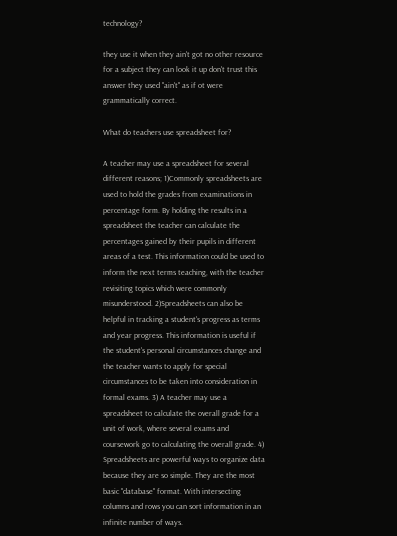technology?

they use it when they ain't got no other resource for a subject they can look it up don't trust this answer they used "ain't" as if ot were grammatically correct.

What do teachers use spreadsheet for?

A teacher may use a spreadsheet for several different reasons; 1)Commonly spreadsheets are used to hold the grades from examinations in percentage form. By holding the results in a spreadsheet the teacher can calculate the percentages gained by their pupils in different areas of a test. This information could be used to inform the next terms teaching, with the teacher revisiting topics which were commonly misunderstood. 2)Spreadsheets can also be helpful in tracking a student's progress as terms and year progress. This information is useful if the student's personal circumstances change and the teacher wants to apply for special circumstances to be taken into consideration in formal exams. 3) A teacher may use a spreadsheet to calculate the overall grade for a unit of work, where several exams and coursework go to calculating the overall grade. 4) Spreadsheets are powerful ways to organize data because they are so simple. They are the most basic "database" format. With intersecting columns and rows you can sort information in an infinite number of ways.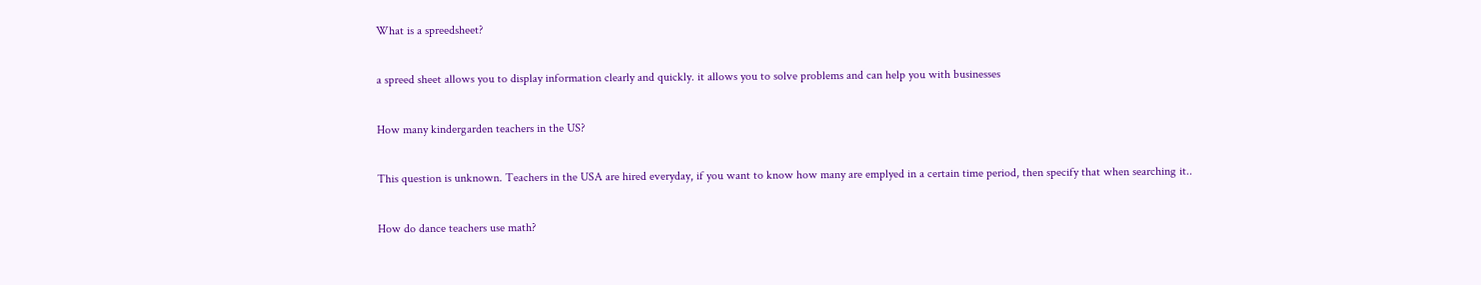What is a spreedsheet?

a spreed sheet allows you to display information clearly and quickly. it allows you to solve problems and can help you with businesses

How many kindergarden teachers in the US?

This question is unknown. Teachers in the USA are hired everyday, if you want to know how many are emplyed in a certain time period, then specify that when searching it..

How do dance teachers use math?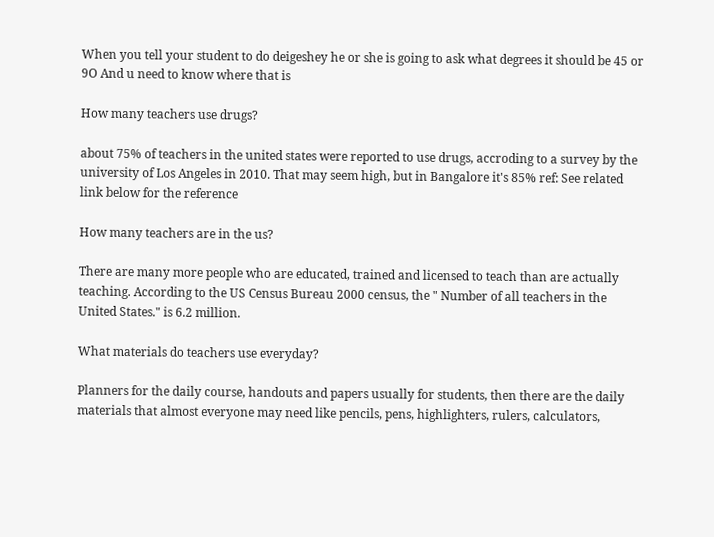When you tell your student to do deigeshey he or she is going to ask what degrees it should be 45 or 9O And u need to know where that is

How many teachers use drugs?

about 75% of teachers in the united states were reported to use drugs, accroding to a survey by the university of Los Angeles in 2010. That may seem high, but in Bangalore it's 85% ref: See related link below for the reference

How many teachers are in the us?

There are many more people who are educated, trained and licensed to teach than are actually teaching. According to the US Census Bureau 2000 census, the " Number of all teachers in the United States." is 6.2 million.

What materials do teachers use everyday?

Planners for the daily course, handouts and papers usually for students, then there are the daily materials that almost everyone may need like pencils, pens, highlighters, rulers, calculators,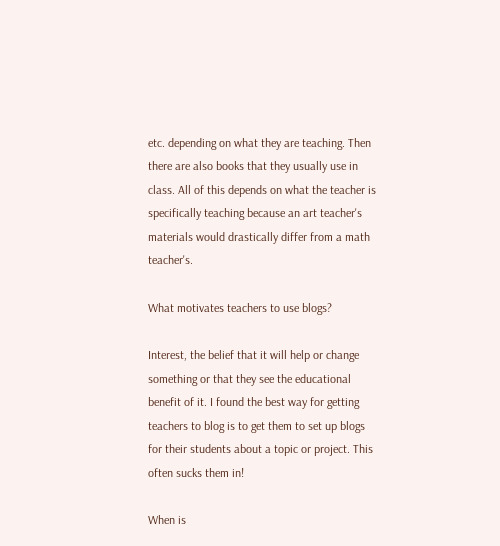etc. depending on what they are teaching. Then there are also books that they usually use in class. All of this depends on what the teacher is specifically teaching because an art teacher's materials would drastically differ from a math teacher's.

What motivates teachers to use blogs?

Interest, the belief that it will help or change something or that they see the educational benefit of it. I found the best way for getting teachers to blog is to get them to set up blogs for their students about a topic or project. This often sucks them in!

When is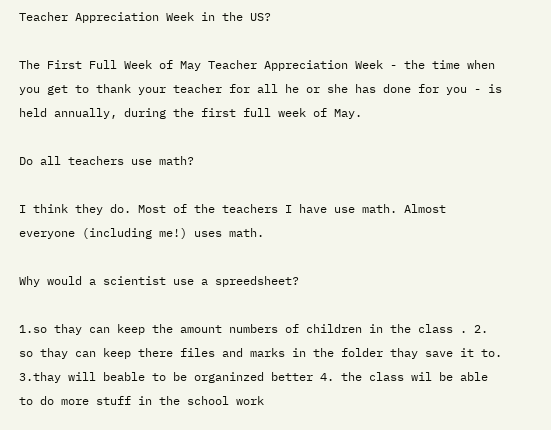Teacher Appreciation Week in the US?

The First Full Week of May Teacher Appreciation Week - the time when you get to thank your teacher for all he or she has done for you - is held annually, during the first full week of May.

Do all teachers use math?

I think they do. Most of the teachers I have use math. Almost everyone (including me!) uses math.

Why would a scientist use a spreedsheet?

1.so thay can keep the amount numbers of children in the class . 2. so thay can keep there files and marks in the folder thay save it to. 3.thay will beable to be organinzed better 4. the class wil be able to do more stuff in the school work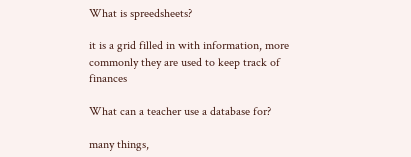What is spreedsheets?

it is a grid filled in with information, more commonly they are used to keep track of finances

What can a teacher use a database for?

many things,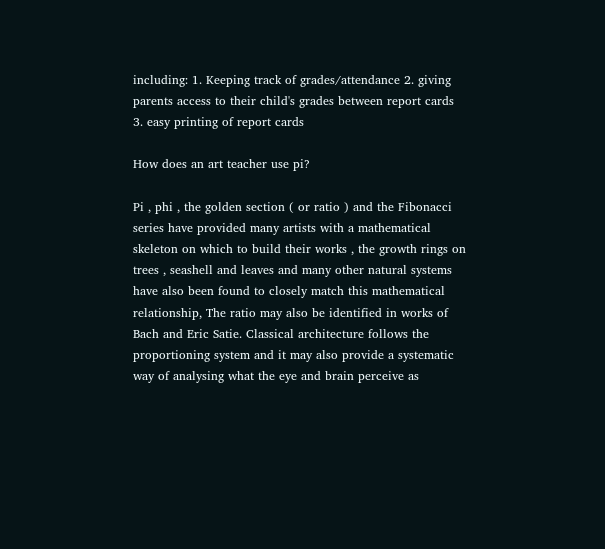including: 1. Keeping track of grades/attendance 2. giving parents access to their child's grades between report cards 3. easy printing of report cards

How does an art teacher use pi?

Pi , phi , the golden section ( or ratio ) and the Fibonacci series have provided many artists with a mathematical skeleton on which to build their works , the growth rings on trees , seashell and leaves and many other natural systems have also been found to closely match this mathematical relationship, The ratio may also be identified in works of Bach and Eric Satie. Classical architecture follows the proportioning system and it may also provide a systematic way of analysing what the eye and brain perceive as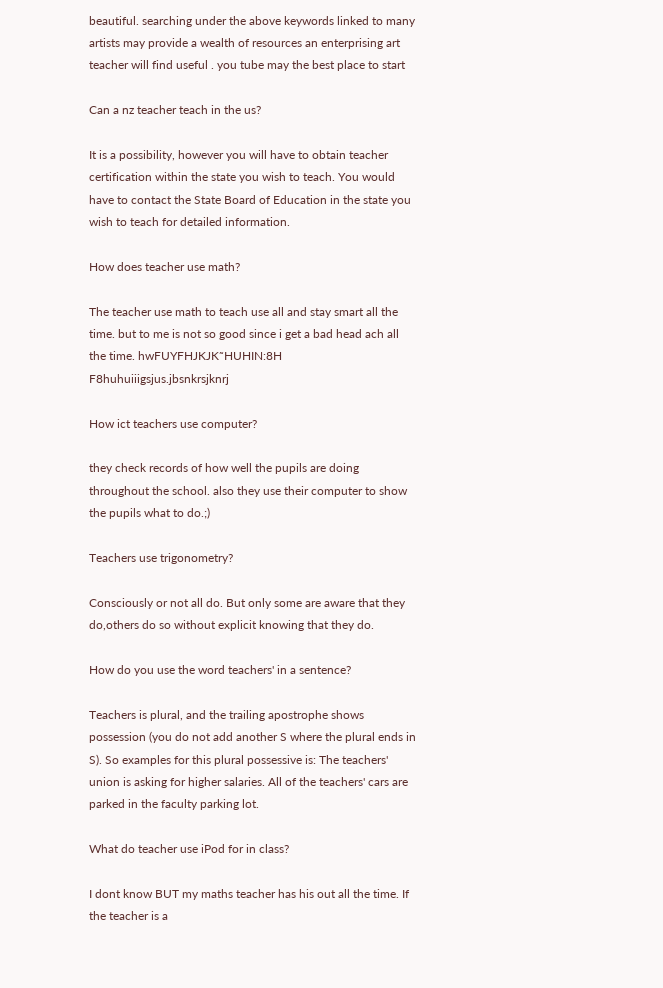beautiful. searching under the above keywords linked to many artists may provide a wealth of resources an enterprising art teacher will find useful . you tube may the best place to start

Can a nz teacher teach in the us?

It is a possibility, however you will have to obtain teacher certification within the state you wish to teach. You would have to contact the State Board of Education in the state you wish to teach for detailed information.

How does teacher use math?

The teacher use math to teach use all and stay smart all the time. but to me is not so good since i get a bad head ach all the time. hwFUYFHJKJK˜HUHIN:8H F8huhuiiigsjus.jbsnkrsjknrj

How ict teachers use computer?

they check records of how well the pupils are doing throughout the school. also they use their computer to show the pupils what to do.;)

Teachers use trigonometry?

Consciously or not all do. But only some are aware that they do,others do so without explicit knowing that they do.

How do you use the word teachers' in a sentence?

Teachers is plural, and the trailing apostrophe shows possession (you do not add another S where the plural ends in S). So examples for this plural possessive is: The teachers' union is asking for higher salaries. All of the teachers' cars are parked in the faculty parking lot.

What do teacher use iPod for in class?

I dont know BUT my maths teacher has his out all the time. If the teacher is a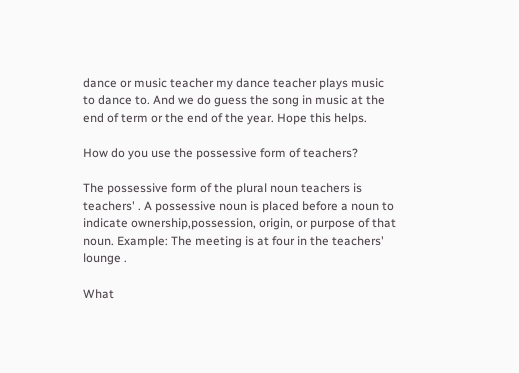dance or music teacher my dance teacher plays music to dance to. And we do guess the song in music at the end of term or the end of the year. Hope this helps.

How do you use the possessive form of teachers?

The possessive form of the plural noun teachers is teachers' . A possessive noun is placed before a noun to indicate ownership,possession, origin, or purpose of that noun. Example: The meeting is at four in the teachers' lounge .

What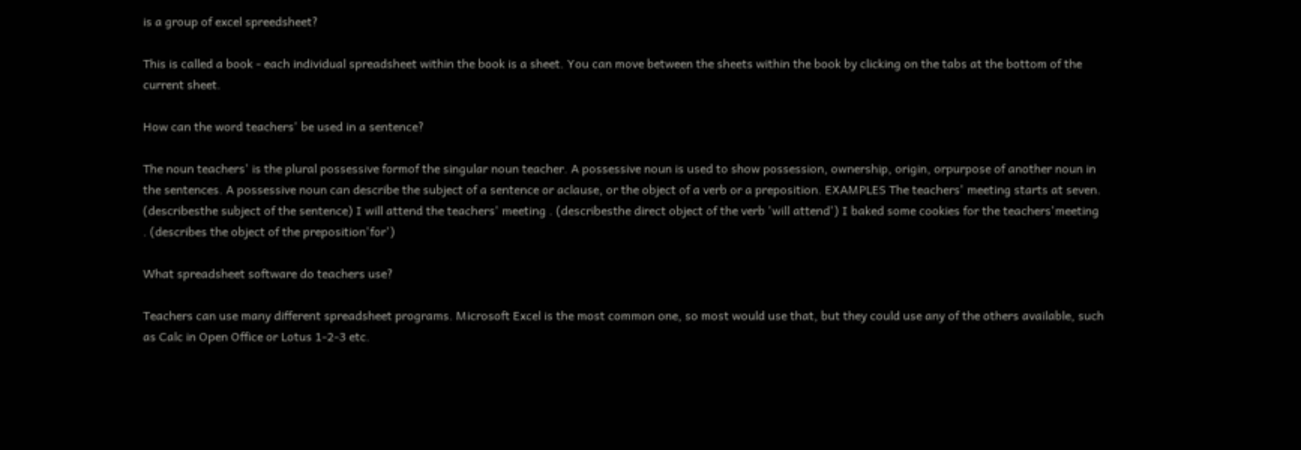is a group of excel spreedsheet?

This is called a book - each individual spreadsheet within the book is a sheet. You can move between the sheets within the book by clicking on the tabs at the bottom of the current sheet.

How can the word teachers' be used in a sentence?

The noun teachers' is the plural possessive formof the singular noun teacher. A possessive noun is used to show possession, ownership, origin, orpurpose of another noun in the sentences. A possessive noun can describe the subject of a sentence or aclause, or the object of a verb or a preposition. EXAMPLES The teachers' meeting starts at seven. (describesthe subject of the sentence) I will attend the teachers' meeting . (describesthe direct object of the verb 'will attend') I baked some cookies for the teachers'meeting . (describes the object of the preposition'for')

What spreadsheet software do teachers use?

Teachers can use many different spreadsheet programs. Microsoft Excel is the most common one, so most would use that, but they could use any of the others available, such as Calc in Open Office or Lotus 1-2-3 etc.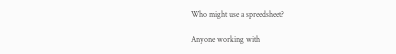Who might use a spreedsheet?

Anyone working with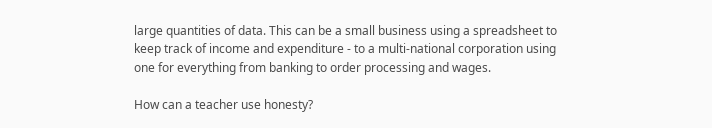large quantities of data. This can be a small business using a spreadsheet to keep track of income and expenditure - to a multi-national corporation using one for everything from banking to order processing and wages.

How can a teacher use honesty?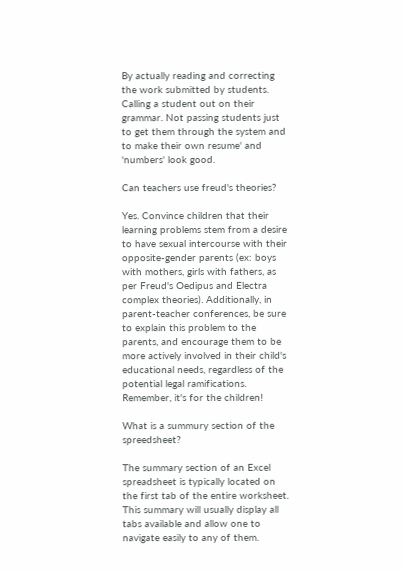By actually reading and correcting the work submitted by students. Calling a student out on their grammar. Not passing students just to get them through the system and to make their own resume' and 'numbers' look good.

Can teachers use freud's theories?

Yes. Convince children that their learning problems stem from a desire to have sexual intercourse with their opposite-gender parents (ex: boys with mothers, girls with fathers, as per Freud's Oedipus and Electra complex theories). Additionally, in parent-teacher conferences, be sure to explain this problem to the parents, and encourage them to be more actively involved in their child's educational needs, regardless of the potential legal ramifications. Remember, it's for the children!

What is a summury section of the spreedsheet?

The summary section of an Excel spreadsheet is typically located on the first tab of the entire worksheet. This summary will usually display all tabs available and allow one to navigate easily to any of them.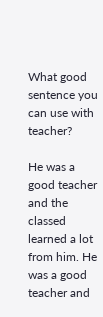What good sentence you can use with teacher?

He was a good teacher and the classed learned a lot from him. He was a good teacher and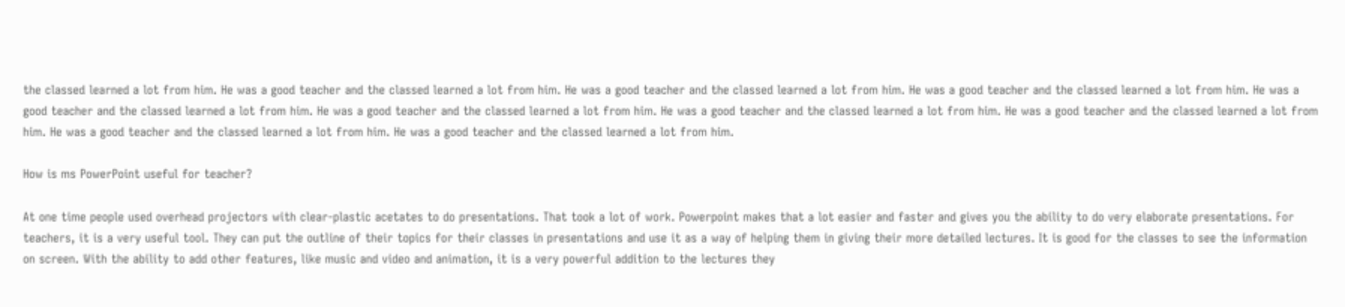the classed learned a lot from him. He was a good teacher and the classed learned a lot from him. He was a good teacher and the classed learned a lot from him. He was a good teacher and the classed learned a lot from him. He was a good teacher and the classed learned a lot from him. He was a good teacher and the classed learned a lot from him. He was a good teacher and the classed learned a lot from him. He was a good teacher and the classed learned a lot from him. He was a good teacher and the classed learned a lot from him. He was a good teacher and the classed learned a lot from him.

How is ms PowerPoint useful for teacher?

At one time people used overhead projectors with clear-plastic acetates to do presentations. That took a lot of work. Powerpoint makes that a lot easier and faster and gives you the ability to do very elaborate presentations. For teachers, it is a very useful tool. They can put the outline of their topics for their classes in presentations and use it as a way of helping them in giving their more detailed lectures. It is good for the classes to see the information on screen. With the ability to add other features, like music and video and animation, it is a very powerful addition to the lectures they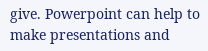give. Powerpoint can help to make presentations and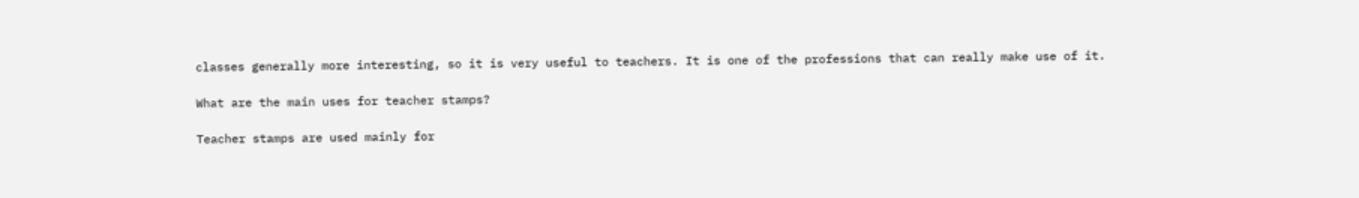classes generally more interesting, so it is very useful to teachers. It is one of the professions that can really make use of it.

What are the main uses for teacher stamps?

Teacher stamps are used mainly for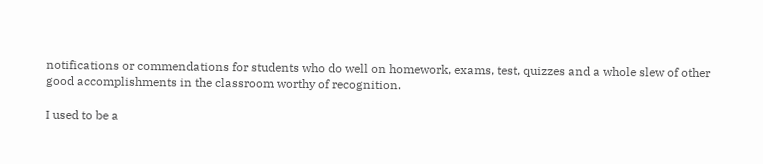notifications or commendations for students who do well on homework, exams, test, quizzes and a whole slew of other good accomplishments in the classroom worthy of recognition.

I used to be a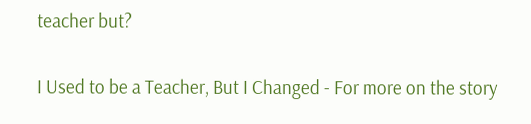teacher but?

I Used to be a Teacher, But I Changed - For more on the story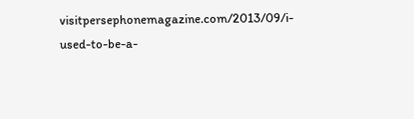visitpersephonemagazine.com/2013/09/i-used-to-be-a-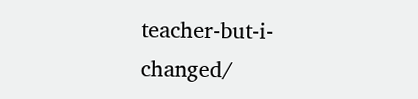teacher-but-i-changed/